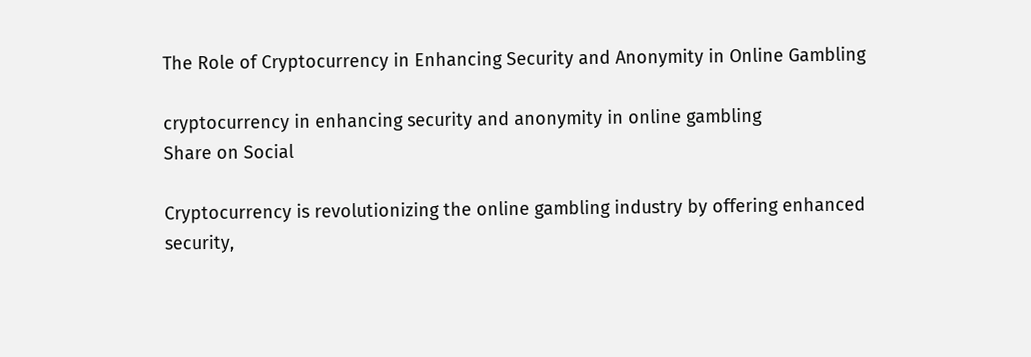The Role of Cryptocurrency in Enhancing Security and Anonymity in Online Gambling

cryptocurrency in enhancing security and anonymity in online gambling
Share on Social

Cryptocurrency is revolutionizing the online gambling industry by offering enhanced security,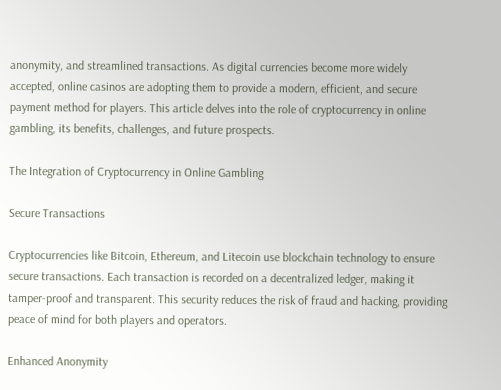anonymity, and streamlined transactions. As digital currencies become more widely accepted, online casinos are adopting them to provide a modern, efficient, and secure payment method for players. This article delves into the role of cryptocurrency in online gambling, its benefits, challenges, and future prospects.

The Integration of Cryptocurrency in Online Gambling

Secure Transactions

Cryptocurrencies like Bitcoin, Ethereum, and Litecoin use blockchain technology to ensure secure transactions. Each transaction is recorded on a decentralized ledger, making it tamper-proof and transparent. This security reduces the risk of fraud and hacking, providing peace of mind for both players and operators.

Enhanced Anonymity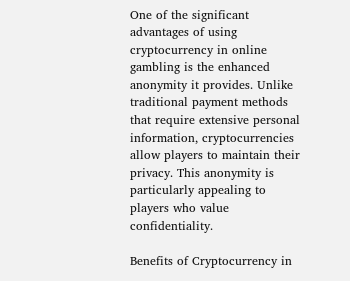One of the significant advantages of using cryptocurrency in online gambling is the enhanced anonymity it provides. Unlike traditional payment methods that require extensive personal information, cryptocurrencies allow players to maintain their privacy. This anonymity is particularly appealing to players who value confidentiality.

Benefits of Cryptocurrency in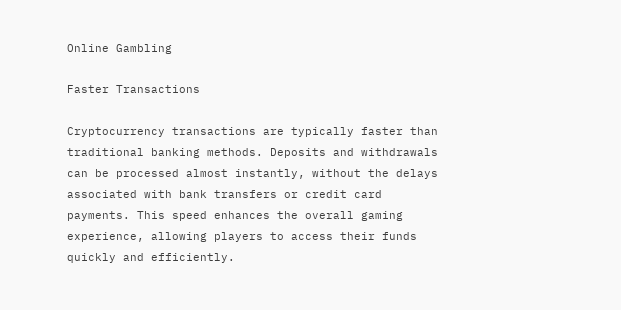Online Gambling

Faster Transactions

Cryptocurrency transactions are typically faster than traditional banking methods. Deposits and withdrawals can be processed almost instantly, without the delays associated with bank transfers or credit card payments. This speed enhances the overall gaming experience, allowing players to access their funds quickly and efficiently.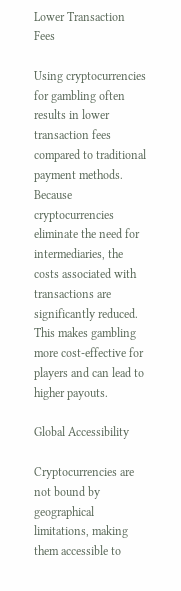Lower Transaction Fees

Using cryptocurrencies for gambling often results in lower transaction fees compared to traditional payment methods. Because cryptocurrencies eliminate the need for intermediaries, the costs associated with transactions are significantly reduced. This makes gambling more cost-effective for players and can lead to higher payouts.

Global Accessibility

Cryptocurrencies are not bound by geographical limitations, making them accessible to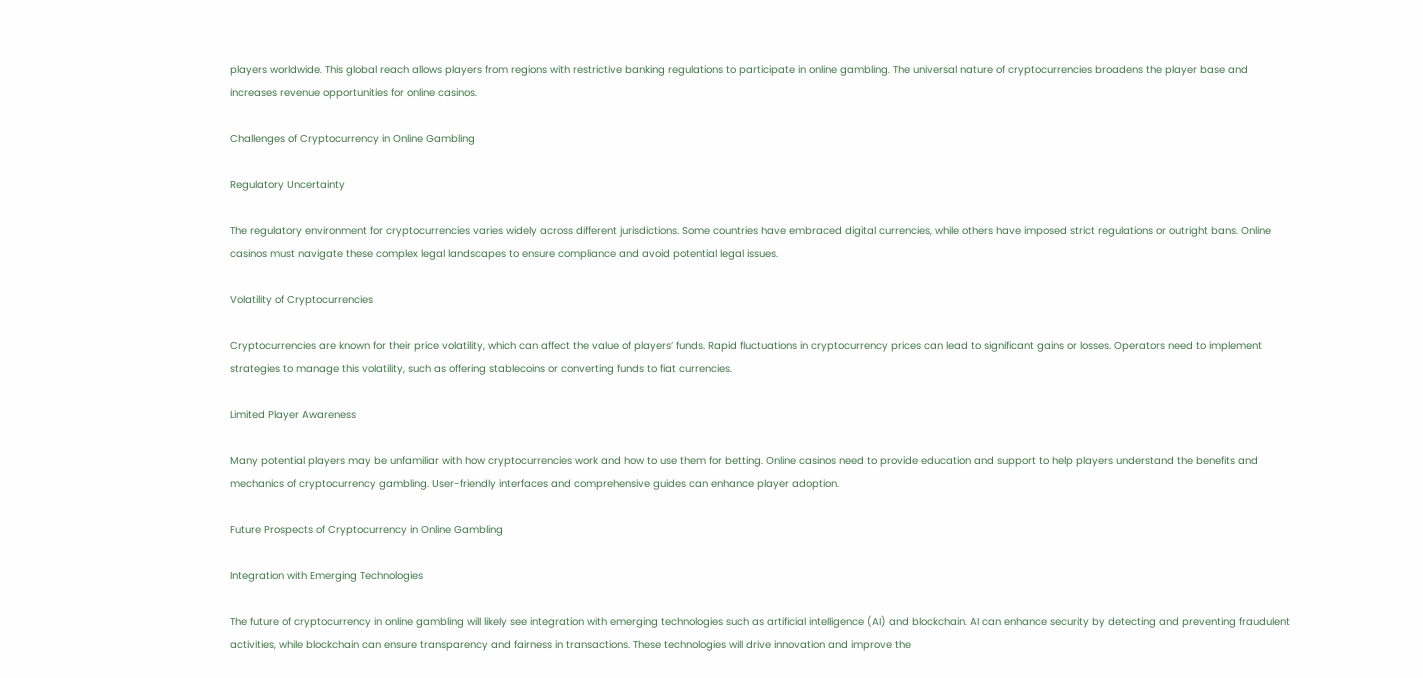players worldwide. This global reach allows players from regions with restrictive banking regulations to participate in online gambling. The universal nature of cryptocurrencies broadens the player base and increases revenue opportunities for online casinos.

Challenges of Cryptocurrency in Online Gambling

Regulatory Uncertainty

The regulatory environment for cryptocurrencies varies widely across different jurisdictions. Some countries have embraced digital currencies, while others have imposed strict regulations or outright bans. Online casinos must navigate these complex legal landscapes to ensure compliance and avoid potential legal issues.

Volatility of Cryptocurrencies

Cryptocurrencies are known for their price volatility, which can affect the value of players’ funds. Rapid fluctuations in cryptocurrency prices can lead to significant gains or losses. Operators need to implement strategies to manage this volatility, such as offering stablecoins or converting funds to fiat currencies.

Limited Player Awareness

Many potential players may be unfamiliar with how cryptocurrencies work and how to use them for betting. Online casinos need to provide education and support to help players understand the benefits and mechanics of cryptocurrency gambling. User-friendly interfaces and comprehensive guides can enhance player adoption.

Future Prospects of Cryptocurrency in Online Gambling

Integration with Emerging Technologies

The future of cryptocurrency in online gambling will likely see integration with emerging technologies such as artificial intelligence (AI) and blockchain. AI can enhance security by detecting and preventing fraudulent activities, while blockchain can ensure transparency and fairness in transactions. These technologies will drive innovation and improve the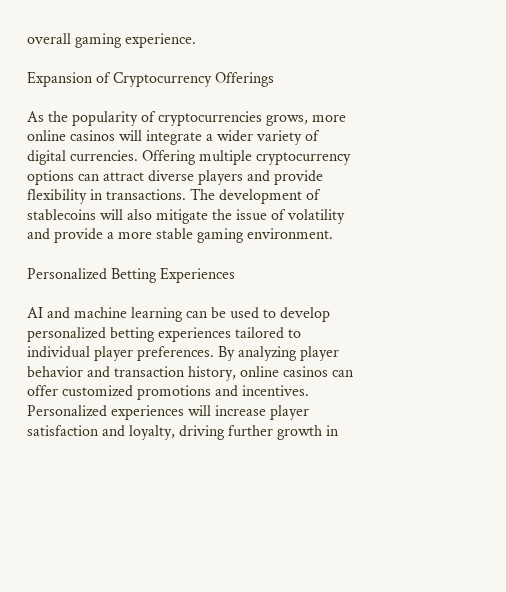overall gaming experience.

Expansion of Cryptocurrency Offerings

As the popularity of cryptocurrencies grows, more online casinos will integrate a wider variety of digital currencies. Offering multiple cryptocurrency options can attract diverse players and provide flexibility in transactions. The development of stablecoins will also mitigate the issue of volatility and provide a more stable gaming environment.

Personalized Betting Experiences

AI and machine learning can be used to develop personalized betting experiences tailored to individual player preferences. By analyzing player behavior and transaction history, online casinos can offer customized promotions and incentives. Personalized experiences will increase player satisfaction and loyalty, driving further growth in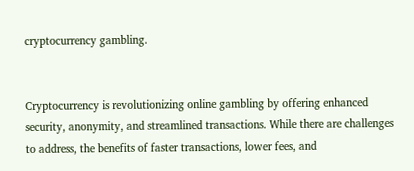cryptocurrency gambling.


Cryptocurrency is revolutionizing online gambling by offering enhanced security, anonymity, and streamlined transactions. While there are challenges to address, the benefits of faster transactions, lower fees, and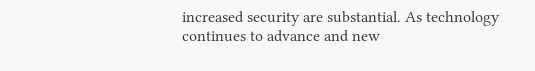increased security are substantial. As technology continues to advance and new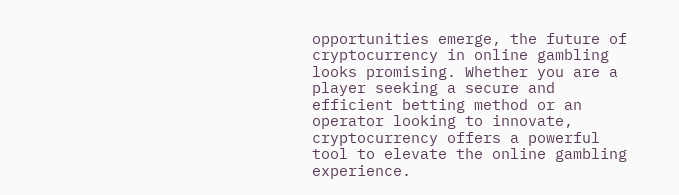opportunities emerge, the future of cryptocurrency in online gambling looks promising. Whether you are a player seeking a secure and efficient betting method or an operator looking to innovate, cryptocurrency offers a powerful tool to elevate the online gambling experience.